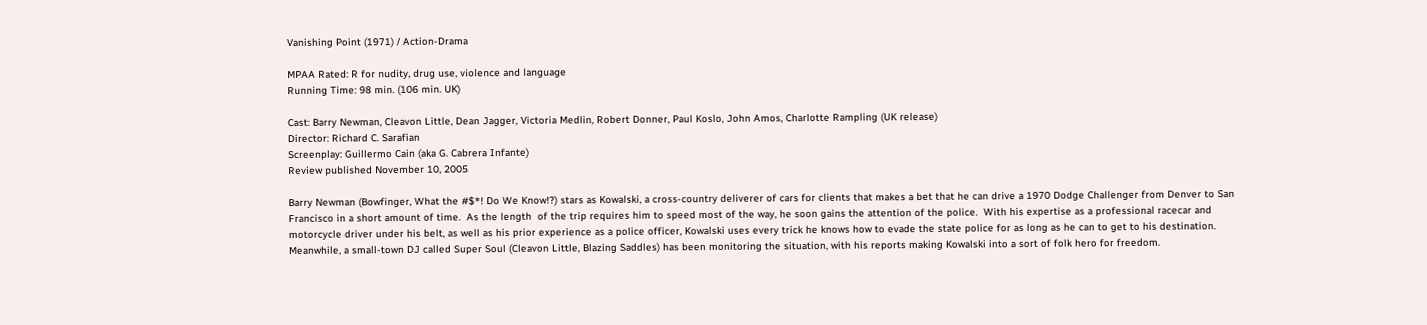Vanishing Point (1971) / Action-Drama

MPAA Rated: R for nudity, drug use, violence and language
Running Time: 98 min. (106 min. UK)

Cast: Barry Newman, Cleavon Little, Dean Jagger, Victoria Medlin, Robert Donner, Paul Koslo, John Amos, Charlotte Rampling (UK release)
Director: Richard C. Sarafian
Screenplay: Guillermo Cain (aka G. Cabrera Infante)
Review published November 10, 2005

Barry Newman (Bowfinger, What the #$*! Do We Know!?) stars as Kowalski, a cross-country deliverer of cars for clients that makes a bet that he can drive a 1970 Dodge Challenger from Denver to San Francisco in a short amount of time.  As the length  of the trip requires him to speed most of the way, he soon gains the attention of the police.  With his expertise as a professional racecar and motorcycle driver under his belt, as well as his prior experience as a police officer, Kowalski uses every trick he knows how to evade the state police for as long as he can to get to his destination.  Meanwhile, a small-town DJ called Super Soul (Cleavon Little, Blazing Saddles) has been monitoring the situation, with his reports making Kowalski into a sort of folk hero for freedom.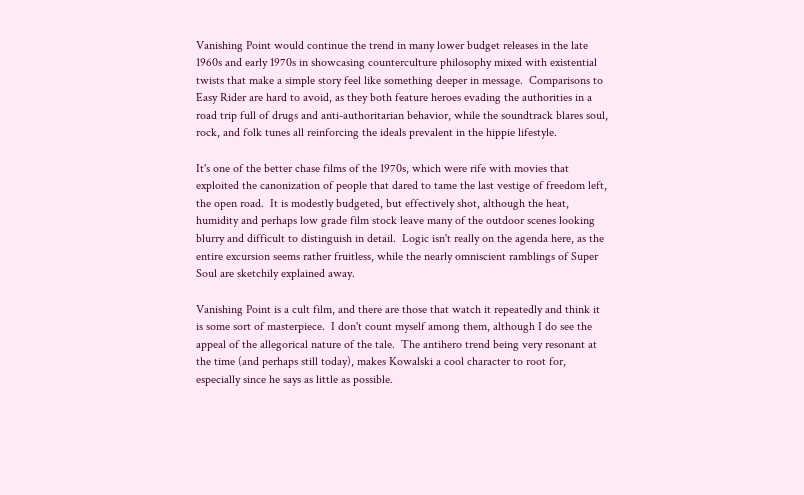Vanishing Point would continue the trend in many lower budget releases in the late 1960s and early 1970s in showcasing counterculture philosophy mixed with existential twists that make a simple story feel like something deeper in message.  Comparisons to Easy Rider are hard to avoid, as they both feature heroes evading the authorities in a road trip full of drugs and anti-authoritarian behavior, while the soundtrack blares soul, rock, and folk tunes all reinforcing the ideals prevalent in the hippie lifestyle.

It's one of the better chase films of the 1970s, which were rife with movies that exploited the canonization of people that dared to tame the last vestige of freedom left, the open road.  It is modestly budgeted, but effectively shot, although the heat, humidity and perhaps low grade film stock leave many of the outdoor scenes looking blurry and difficult to distinguish in detail.  Logic isn't really on the agenda here, as the entire excursion seems rather fruitless, while the nearly omniscient ramblings of Super Soul are sketchily explained away.

Vanishing Point is a cult film, and there are those that watch it repeatedly and think it is some sort of masterpiece.  I don't count myself among them, although I do see the appeal of the allegorical nature of the tale.  The antihero trend being very resonant at the time (and perhaps still today), makes Kowalski a cool character to root for, especially since he says as little as possible.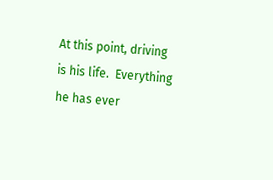At this point, driving is his life.  Everything he has ever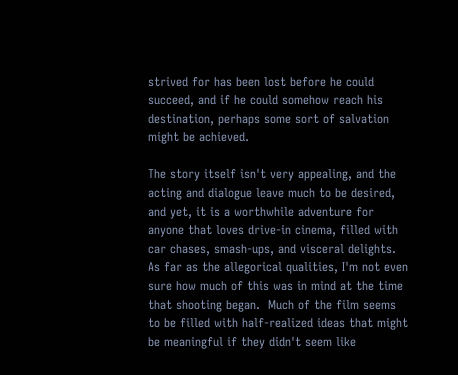strived for has been lost before he could succeed, and if he could somehow reach his destination, perhaps some sort of salvation might be achieved.

The story itself isn't very appealing, and the acting and dialogue leave much to be desired, and yet, it is a worthwhile adventure for anyone that loves drive-in cinema, filled with car chases, smash-ups, and visceral delights.  As far as the allegorical qualities, I'm not even sure how much of this was in mind at the time that shooting began.  Much of the film seems to be filled with half-realized ideas that might be meaningful if they didn't seem like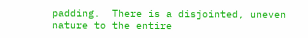padding.  There is a disjointed, uneven nature to the entire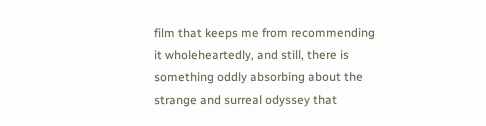film that keeps me from recommending it wholeheartedly, and still, there is something oddly absorbing about the strange and surreal odyssey that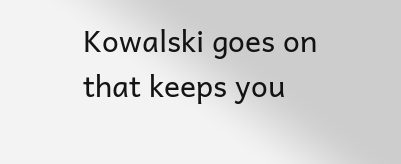Kowalski goes on that keeps you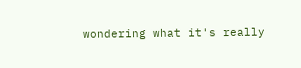wondering what it's really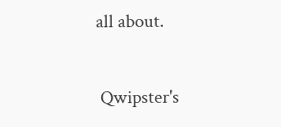all about.

 Qwipster's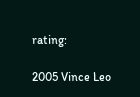rating:

2005 Vince Leo